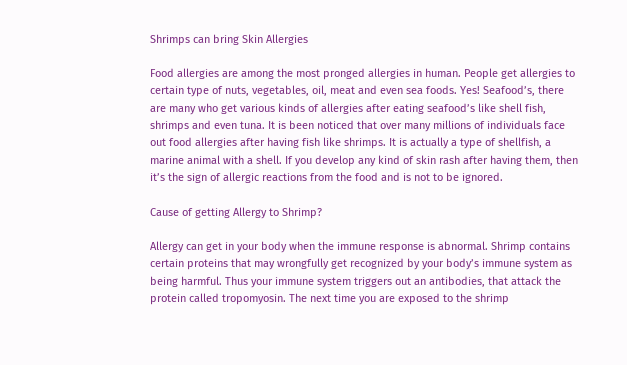Shrimps can bring Skin Allergies

Food allergies are among the most pronged allergies in human. People get allergies to certain type of nuts, vegetables, oil, meat and even sea foods. Yes! Seafood’s, there are many who get various kinds of allergies after eating seafood’s like shell fish, shrimps and even tuna. It is been noticed that over many millions of individuals face out food allergies after having fish like shrimps. It is actually a type of shellfish, a marine animal with a shell. If you develop any kind of skin rash after having them, then it’s the sign of allergic reactions from the food and is not to be ignored.

Cause of getting Allergy to Shrimp?

Allergy can get in your body when the immune response is abnormal. Shrimp contains certain proteins that may wrongfully get recognized by your body’s immune system as being harmful. Thus your immune system triggers out an antibodies, that attack the protein called tropomyosin. The next time you are exposed to the shrimp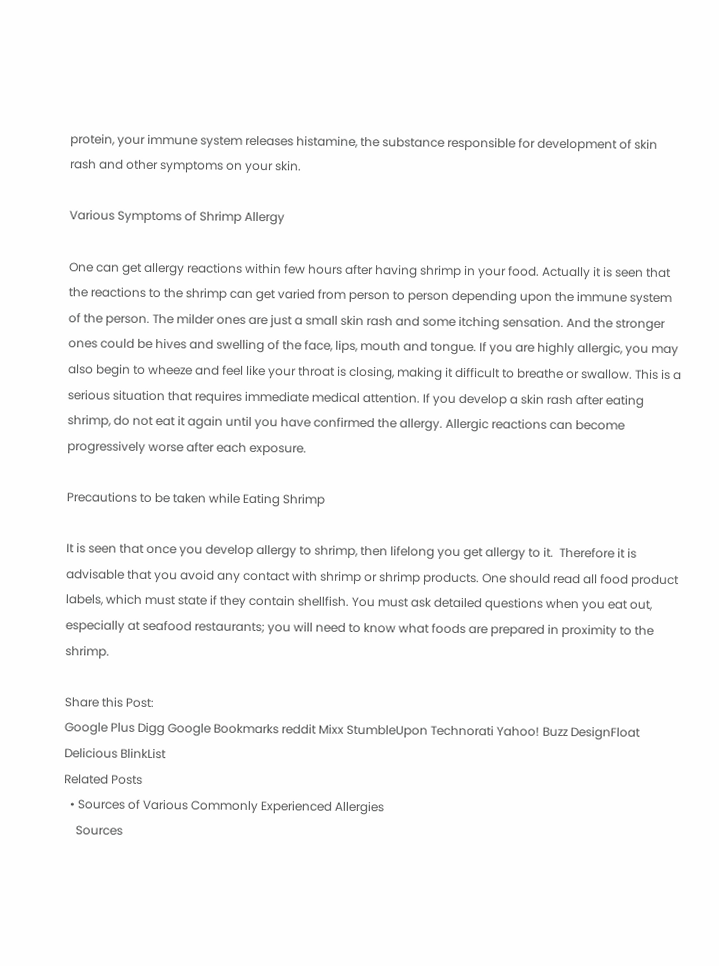protein, your immune system releases histamine, the substance responsible for development of skin rash and other symptoms on your skin.

Various Symptoms of Shrimp Allergy

One can get allergy reactions within few hours after having shrimp in your food. Actually it is seen that the reactions to the shrimp can get varied from person to person depending upon the immune system of the person. The milder ones are just a small skin rash and some itching sensation. And the stronger ones could be hives and swelling of the face, lips, mouth and tongue. If you are highly allergic, you may also begin to wheeze and feel like your throat is closing, making it difficult to breathe or swallow. This is a serious situation that requires immediate medical attention. If you develop a skin rash after eating shrimp, do not eat it again until you have confirmed the allergy. Allergic reactions can become progressively worse after each exposure.

Precautions to be taken while Eating Shrimp

It is seen that once you develop allergy to shrimp, then lifelong you get allergy to it.  Therefore it is advisable that you avoid any contact with shrimp or shrimp products. One should read all food product labels, which must state if they contain shellfish. You must ask detailed questions when you eat out, especially at seafood restaurants; you will need to know what foods are prepared in proximity to the shrimp.

Share this Post:
Google Plus Digg Google Bookmarks reddit Mixx StumbleUpon Technorati Yahoo! Buzz DesignFloat Delicious BlinkList
Related Posts
  • Sources of Various Commonly Experienced Allergies
    Sources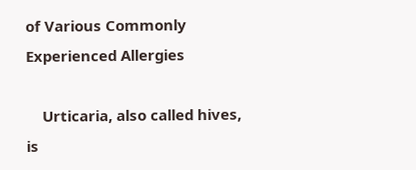of Various Commonly Experienced Allergies

    Urticaria, also called hives, is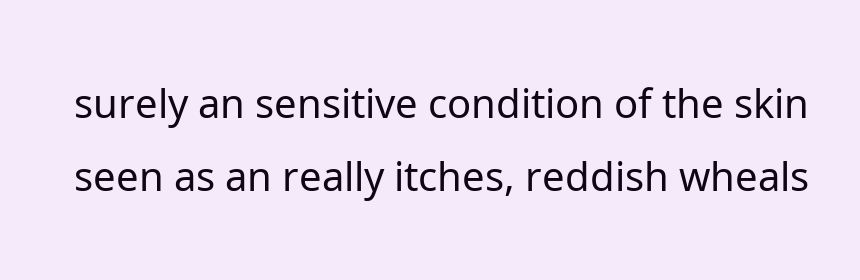surely an sensitive condition of the skin seen as an really itches, reddish wheals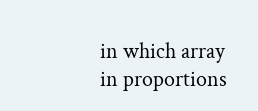in which array in proportions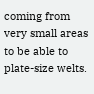coming from very small areas to be able to plate-size welts.